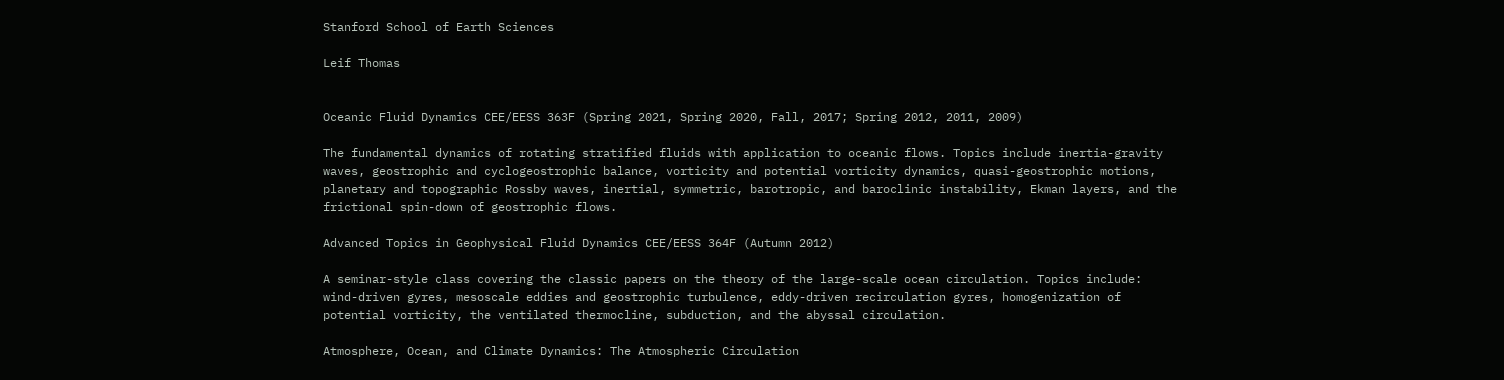Stanford School of Earth Sciences

Leif Thomas


Oceanic Fluid Dynamics CEE/EESS 363F (Spring 2021, Spring 2020, Fall, 2017; Spring 2012, 2011, 2009)

The fundamental dynamics of rotating stratified fluids with application to oceanic flows. Topics include inertia-gravity waves, geostrophic and cyclogeostrophic balance, vorticity and potential vorticity dynamics, quasi-geostrophic motions, planetary and topographic Rossby waves, inertial, symmetric, barotropic, and baroclinic instability, Ekman layers, and the frictional spin-down of geostrophic flows.

Advanced Topics in Geophysical Fluid Dynamics CEE/EESS 364F (Autumn 2012)

A seminar-style class covering the classic papers on the theory of the large-scale ocean circulation. Topics include: wind-driven gyres, mesoscale eddies and geostrophic turbulence, eddy-driven recirculation gyres, homogenization of potential vorticity, the ventilated thermocline, subduction, and the abyssal circulation.

Atmosphere, Ocean, and Climate Dynamics: The Atmospheric Circulation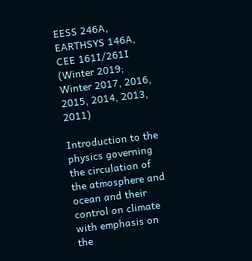EESS 246A, EARTHSYS 146A, CEE 161I/261I (Winter 2019; Winter 2017, 2016, 2015, 2014, 2013, 2011)

Introduction to the physics governing the circulation of the atmosphere and ocean and their control on climate with emphasis on the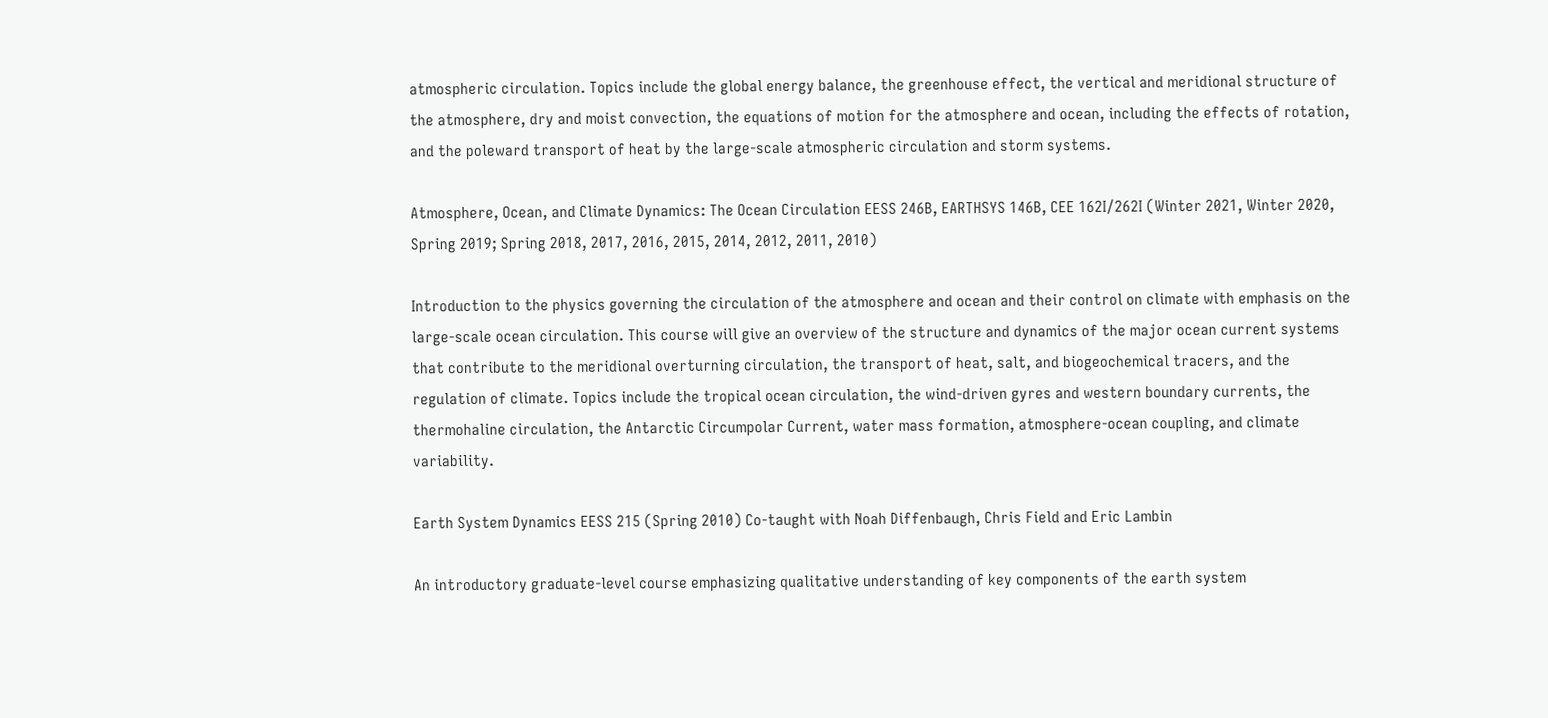atmospheric circulation. Topics include the global energy balance, the greenhouse effect, the vertical and meridional structure of the atmosphere, dry and moist convection, the equations of motion for the atmosphere and ocean, including the effects of rotation, and the poleward transport of heat by the large-scale atmospheric circulation and storm systems.

Atmosphere, Ocean, and Climate Dynamics: The Ocean Circulation EESS 246B, EARTHSYS 146B, CEE 162I/262I (Winter 2021, Winter 2020, Spring 2019; Spring 2018, 2017, 2016, 2015, 2014, 2012, 2011, 2010)

Introduction to the physics governing the circulation of the atmosphere and ocean and their control on climate with emphasis on the large-scale ocean circulation. This course will give an overview of the structure and dynamics of the major ocean current systems that contribute to the meridional overturning circulation, the transport of heat, salt, and biogeochemical tracers, and the regulation of climate. Topics include the tropical ocean circulation, the wind-driven gyres and western boundary currents, the thermohaline circulation, the Antarctic Circumpolar Current, water mass formation, atmosphere-ocean coupling, and climate variability.

Earth System Dynamics EESS 215 (Spring 2010) Co-taught with Noah Diffenbaugh, Chris Field and Eric Lambin

An introductory graduate-level course emphasizing qualitative understanding of key components of the earth system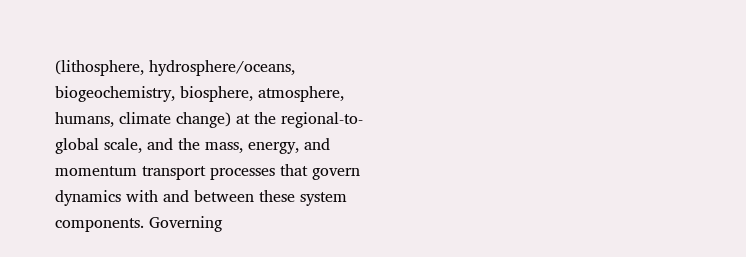(lithosphere, hydrosphere/oceans, biogeochemistry, biosphere, atmosphere, humans, climate change) at the regional-to-global scale, and the mass, energy, and momentum transport processes that govern dynamics with and between these system components. Governing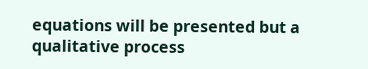equations will be presented but a qualitative process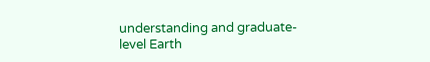understanding and graduate-level Earth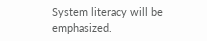System literacy will be emphasized.